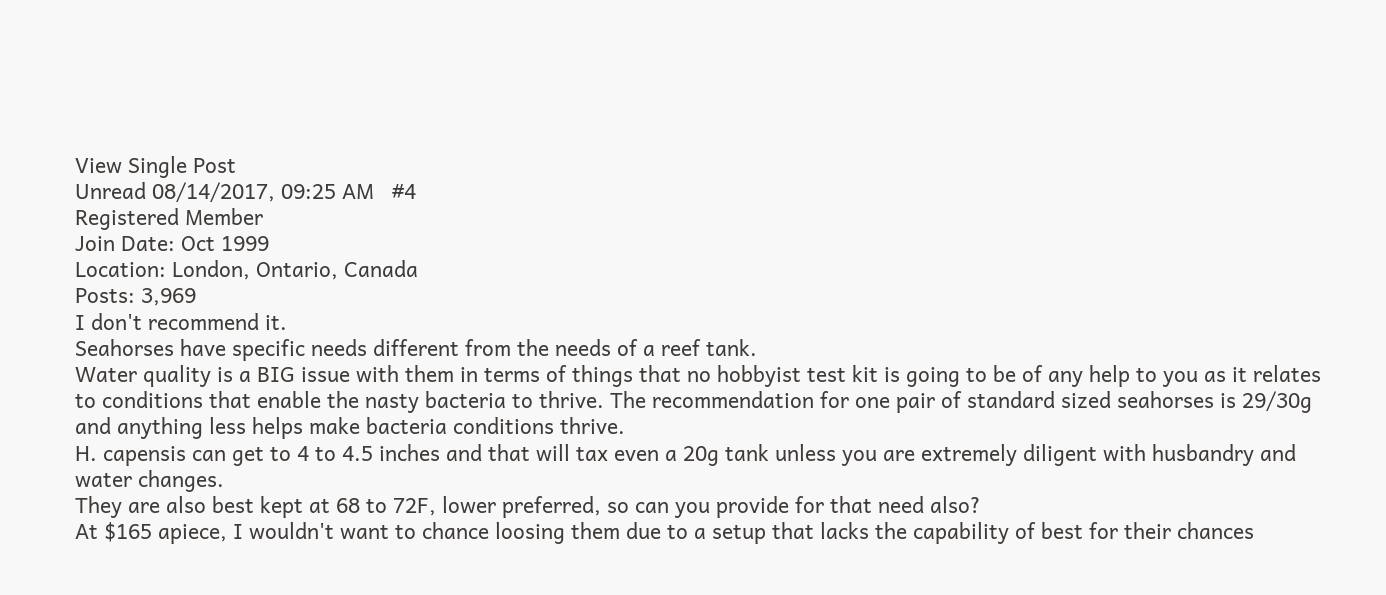View Single Post
Unread 08/14/2017, 09:25 AM   #4
Registered Member
Join Date: Oct 1999
Location: London, Ontario, Canada
Posts: 3,969
I don't recommend it.
Seahorses have specific needs different from the needs of a reef tank.
Water quality is a BIG issue with them in terms of things that no hobbyist test kit is going to be of any help to you as it relates to conditions that enable the nasty bacteria to thrive. The recommendation for one pair of standard sized seahorses is 29/30g and anything less helps make bacteria conditions thrive.
H. capensis can get to 4 to 4.5 inches and that will tax even a 20g tank unless you are extremely diligent with husbandry and water changes.
They are also best kept at 68 to 72F, lower preferred, so can you provide for that need also?
At $165 apiece, I wouldn't want to chance loosing them due to a setup that lacks the capability of best for their chances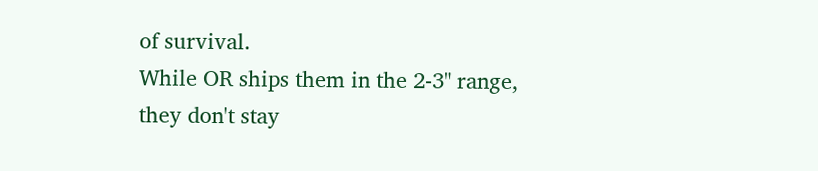of survival.
While OR ships them in the 2-3" range, they don't stay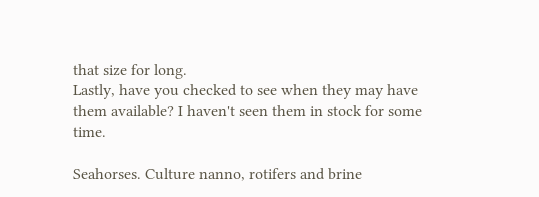that size for long.
Lastly, have you checked to see when they may have them available? I haven't seen them in stock for some time.

Seahorses. Culture nanno, rotifers and brine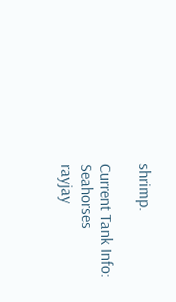shrimp.

Current Tank Info: Seahorses
rayjay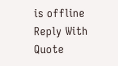is offline   Reply With Quote